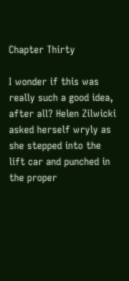Chapter Thirty

I wonder if this was really such a good idea, after all? Helen Zilwicki asked herself wryly as she stepped into the lift car and punched in the proper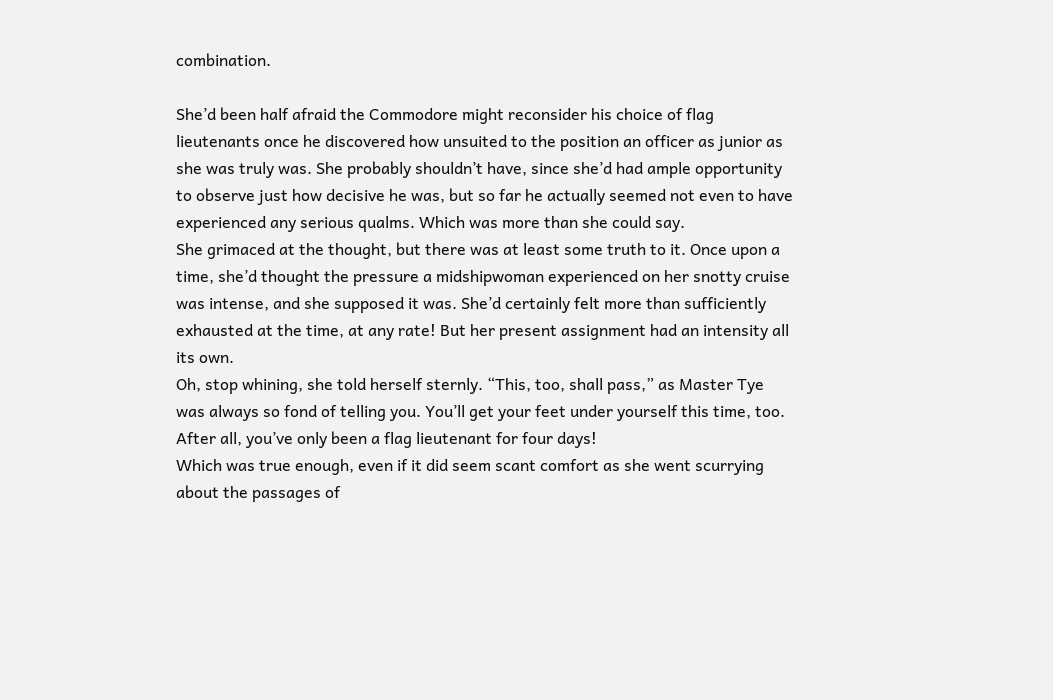combination.

She’d been half afraid the Commodore might reconsider his choice of flag lieutenants once he discovered how unsuited to the position an officer as junior as she was truly was. She probably shouldn’t have, since she’d had ample opportunity to observe just how decisive he was, but so far he actually seemed not even to have experienced any serious qualms. Which was more than she could say.
She grimaced at the thought, but there was at least some truth to it. Once upon a time, she’d thought the pressure a midshipwoman experienced on her snotty cruise was intense, and she supposed it was. She’d certainly felt more than sufficiently exhausted at the time, at any rate! But her present assignment had an intensity all its own.
Oh, stop whining, she told herself sternly. “This, too, shall pass,” as Master Tye was always so fond of telling you. You’ll get your feet under yourself this time, too. After all, you’ve only been a flag lieutenant for four days!
Which was true enough, even if it did seem scant comfort as she went scurrying about the passages of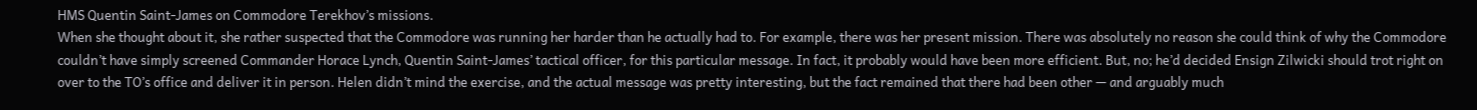HMS Quentin Saint-James on Commodore Terekhov’s missions.
When she thought about it, she rather suspected that the Commodore was running her harder than he actually had to. For example, there was her present mission. There was absolutely no reason she could think of why the Commodore couldn’t have simply screened Commander Horace Lynch, Quentin Saint-James’ tactical officer, for this particular message. In fact, it probably would have been more efficient. But, no; he’d decided Ensign Zilwicki should trot right on over to the TO’s office and deliver it in person. Helen didn’t mind the exercise, and the actual message was pretty interesting, but the fact remained that there had been other — and arguably much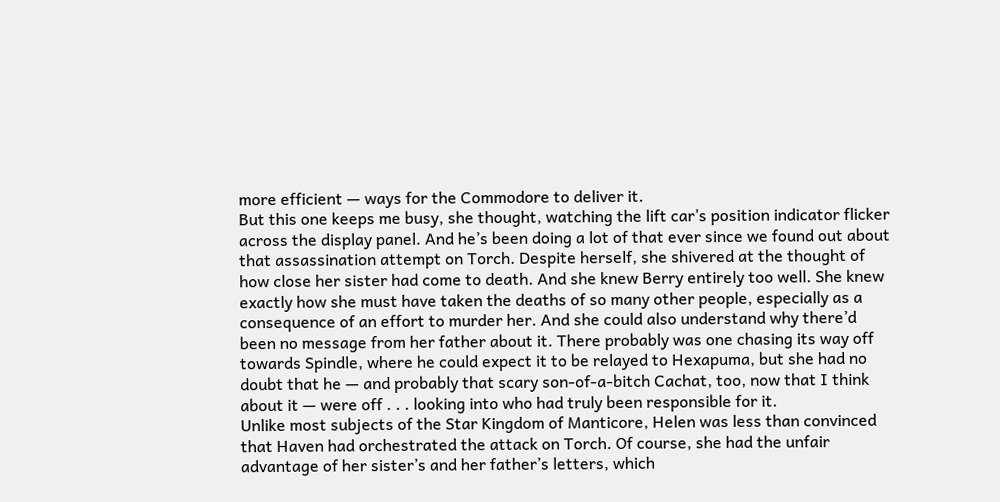more efficient — ways for the Commodore to deliver it.
But this one keeps me busy, she thought, watching the lift car’s position indicator flicker across the display panel. And he’s been doing a lot of that ever since we found out about that assassination attempt on Torch. Despite herself, she shivered at the thought of how close her sister had come to death. And she knew Berry entirely too well. She knew exactly how she must have taken the deaths of so many other people, especially as a consequence of an effort to murder her. And she could also understand why there’d been no message from her father about it. There probably was one chasing its way off towards Spindle, where he could expect it to be relayed to Hexapuma, but she had no doubt that he — and probably that scary son-of-a-bitch Cachat, too, now that I think about it — were off . . . looking into who had truly been responsible for it.
Unlike most subjects of the Star Kingdom of Manticore, Helen was less than convinced that Haven had orchestrated the attack on Torch. Of course, she had the unfair advantage of her sister’s and her father’s letters, which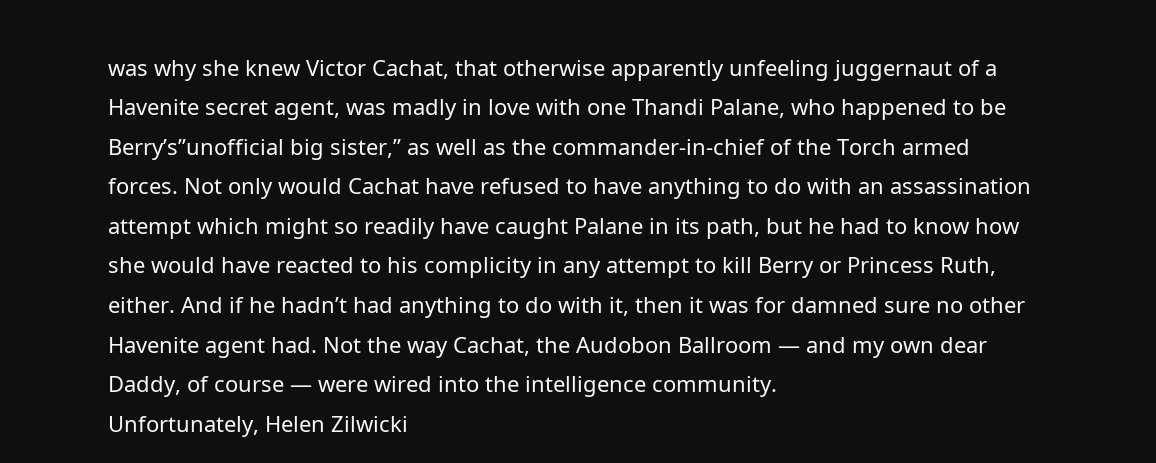was why she knew Victor Cachat, that otherwise apparently unfeeling juggernaut of a Havenite secret agent, was madly in love with one Thandi Palane, who happened to be Berry’s”unofficial big sister,” as well as the commander-in-chief of the Torch armed forces. Not only would Cachat have refused to have anything to do with an assassination attempt which might so readily have caught Palane in its path, but he had to know how she would have reacted to his complicity in any attempt to kill Berry or Princess Ruth, either. And if he hadn’t had anything to do with it, then it was for damned sure no other Havenite agent had. Not the way Cachat, the Audobon Ballroom — and my own dear Daddy, of course — were wired into the intelligence community.
Unfortunately, Helen Zilwicki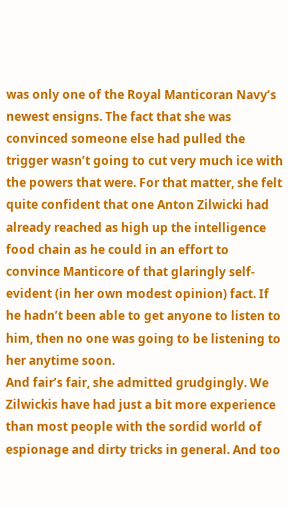was only one of the Royal Manticoran Navy’s newest ensigns. The fact that she was convinced someone else had pulled the trigger wasn’t going to cut very much ice with the powers that were. For that matter, she felt quite confident that one Anton Zilwicki had already reached as high up the intelligence food chain as he could in an effort to convince Manticore of that glaringly self-evident (in her own modest opinion) fact. If he hadn’t been able to get anyone to listen to him, then no one was going to be listening to her anytime soon.
And fair’s fair, she admitted grudgingly. We Zilwickis have had just a bit more experience than most people with the sordid world of espionage and dirty tricks in general. And too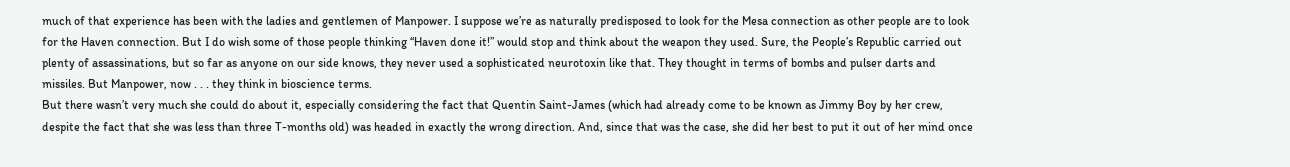much of that experience has been with the ladies and gentlemen of Manpower. I suppose we’re as naturally predisposed to look for the Mesa connection as other people are to look for the Haven connection. But I do wish some of those people thinking “Haven done it!” would stop and think about the weapon they used. Sure, the People’s Republic carried out plenty of assassinations, but so far as anyone on our side knows, they never used a sophisticated neurotoxin like that. They thought in terms of bombs and pulser darts and missiles. But Manpower, now . . . they think in bioscience terms.
But there wasn’t very much she could do about it, especially considering the fact that Quentin Saint-James (which had already come to be known as Jimmy Boy by her crew, despite the fact that she was less than three T-months old) was headed in exactly the wrong direction. And, since that was the case, she did her best to put it out of her mind once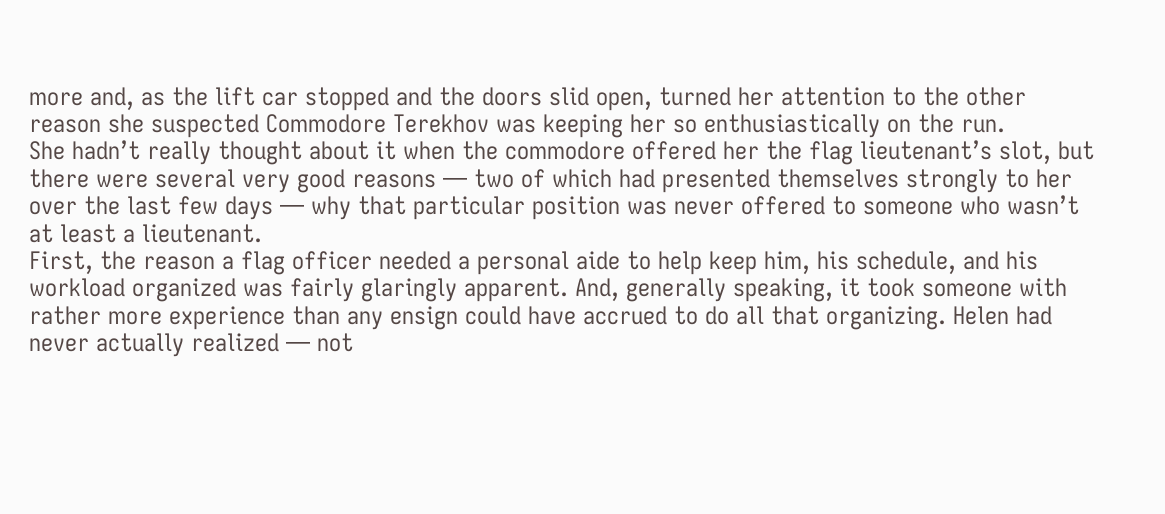more and, as the lift car stopped and the doors slid open, turned her attention to the other reason she suspected Commodore Terekhov was keeping her so enthusiastically on the run.
She hadn’t really thought about it when the commodore offered her the flag lieutenant’s slot, but there were several very good reasons — two of which had presented themselves strongly to her over the last few days — why that particular position was never offered to someone who wasn’t at least a lieutenant.
First, the reason a flag officer needed a personal aide to help keep him, his schedule, and his workload organized was fairly glaringly apparent. And, generally speaking, it took someone with rather more experience than any ensign could have accrued to do all that organizing. Helen had never actually realized — not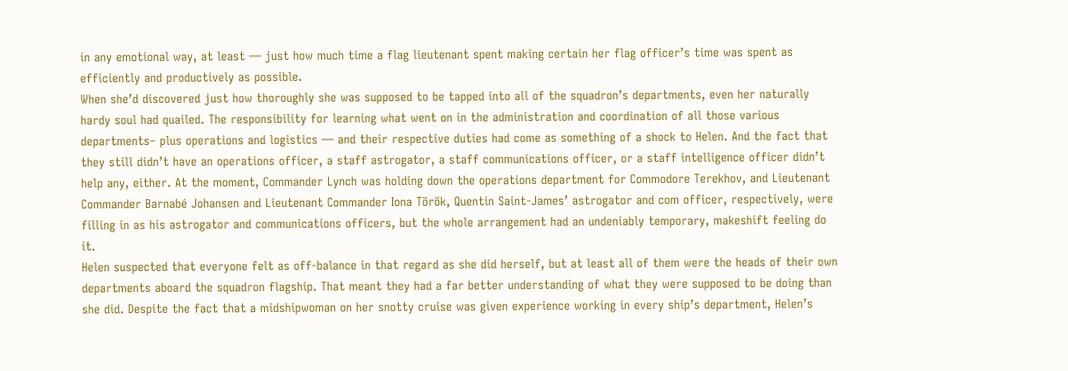in any emotional way, at least — just how much time a flag lieutenant spent making certain her flag officer’s time was spent as efficiently and productively as possible.
When she’d discovered just how thoroughly she was supposed to be tapped into all of the squadron’s departments, even her naturally hardy soul had quailed. The responsibility for learning what went on in the administration and coordination of all those various departments– plus operations and logistics — and their respective duties had come as something of a shock to Helen. And the fact that they still didn’t have an operations officer, a staff astrogator, a staff communications officer, or a staff intelligence officer didn’t help any, either. At the moment, Commander Lynch was holding down the operations department for Commodore Terekhov, and Lieutenant Commander Barnabé Johansen and Lieutenant Commander Iona Török, Quentin Saint-James’ astrogator and com officer, respectively, were filling in as his astrogator and communications officers, but the whole arrangement had an undeniably temporary, makeshift feeling do it.
Helen suspected that everyone felt as off-balance in that regard as she did herself, but at least all of them were the heads of their own departments aboard the squadron flagship. That meant they had a far better understanding of what they were supposed to be doing than she did. Despite the fact that a midshipwoman on her snotty cruise was given experience working in every ship’s department, Helen’s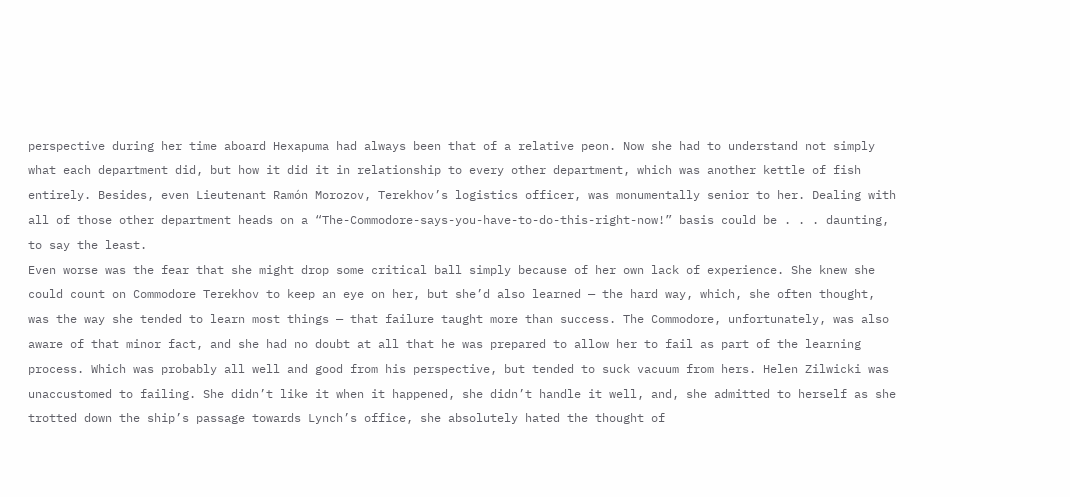perspective during her time aboard Hexapuma had always been that of a relative peon. Now she had to understand not simply what each department did, but how it did it in relationship to every other department, which was another kettle of fish entirely. Besides, even Lieutenant Ramón Morozov, Terekhov’s logistics officer, was monumentally senior to her. Dealing with all of those other department heads on a “The-Commodore-says-you-have-to-do-this-right-now!” basis could be . . . daunting, to say the least.
Even worse was the fear that she might drop some critical ball simply because of her own lack of experience. She knew she could count on Commodore Terekhov to keep an eye on her, but she’d also learned — the hard way, which, she often thought, was the way she tended to learn most things — that failure taught more than success. The Commodore, unfortunately, was also aware of that minor fact, and she had no doubt at all that he was prepared to allow her to fail as part of the learning process. Which was probably all well and good from his perspective, but tended to suck vacuum from hers. Helen Zilwicki was unaccustomed to failing. She didn’t like it when it happened, she didn’t handle it well, and, she admitted to herself as she trotted down the ship’s passage towards Lynch’s office, she absolutely hated the thought of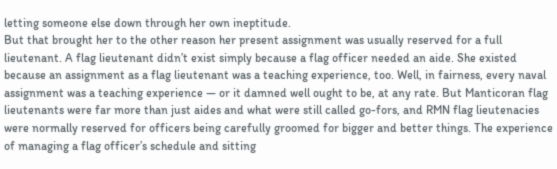letting someone else down through her own ineptitude.
But that brought her to the other reason her present assignment was usually reserved for a full lieutenant. A flag lieutenant didn’t exist simply because a flag officer needed an aide. She existed because an assignment as a flag lieutenant was a teaching experience, too. Well, in fairness, every naval assignment was a teaching experience — or it damned well ought to be, at any rate. But Manticoran flag lieutenants were far more than just aides and what were still called go-fors, and RMN flag lieutenacies were normally reserved for officers being carefully groomed for bigger and better things. The experience of managing a flag officer’s schedule and sitting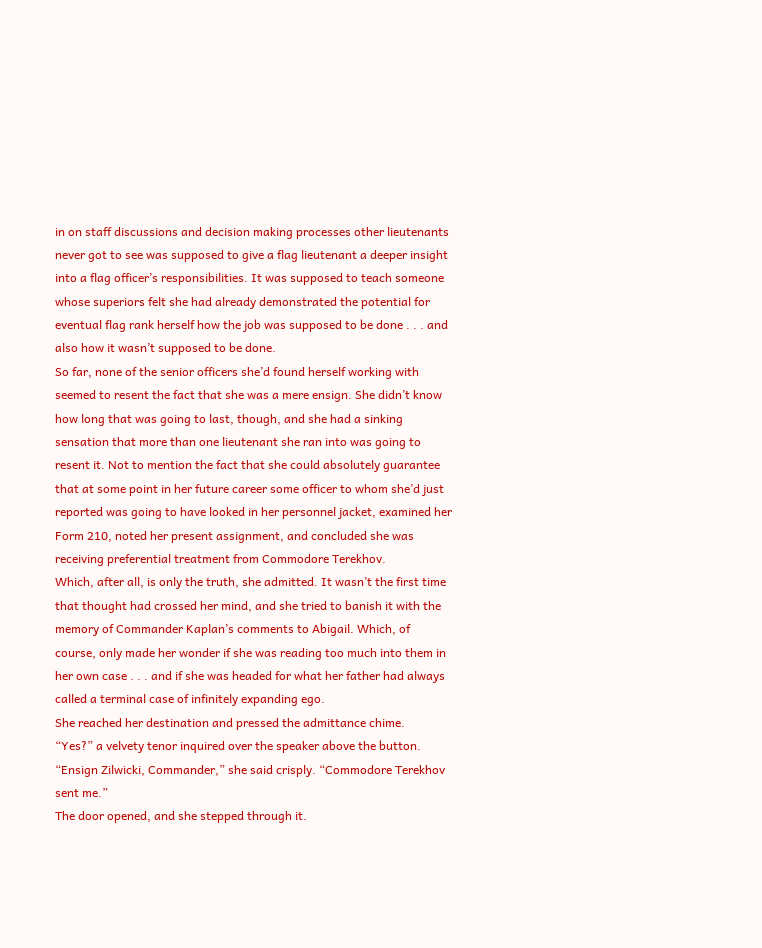in on staff discussions and decision making processes other lieutenants never got to see was supposed to give a flag lieutenant a deeper insight into a flag officer’s responsibilities. It was supposed to teach someone whose superiors felt she had already demonstrated the potential for eventual flag rank herself how the job was supposed to be done . . . and also how it wasn’t supposed to be done.
So far, none of the senior officers she’d found herself working with seemed to resent the fact that she was a mere ensign. She didn’t know how long that was going to last, though, and she had a sinking sensation that more than one lieutenant she ran into was going to resent it. Not to mention the fact that she could absolutely guarantee that at some point in her future career some officer to whom she’d just reported was going to have looked in her personnel jacket, examined her Form 210, noted her present assignment, and concluded she was receiving preferential treatment from Commodore Terekhov.
Which, after all, is only the truth, she admitted. It wasn’t the first time that thought had crossed her mind, and she tried to banish it with the memory of Commander Kaplan’s comments to Abigail. Which, of course, only made her wonder if she was reading too much into them in her own case . . . and if she was headed for what her father had always called a terminal case of infinitely expanding ego.
She reached her destination and pressed the admittance chime.
“Yes?” a velvety tenor inquired over the speaker above the button.
“Ensign Zilwicki, Commander,” she said crisply. “Commodore Terekhov sent me.”
The door opened, and she stepped through it.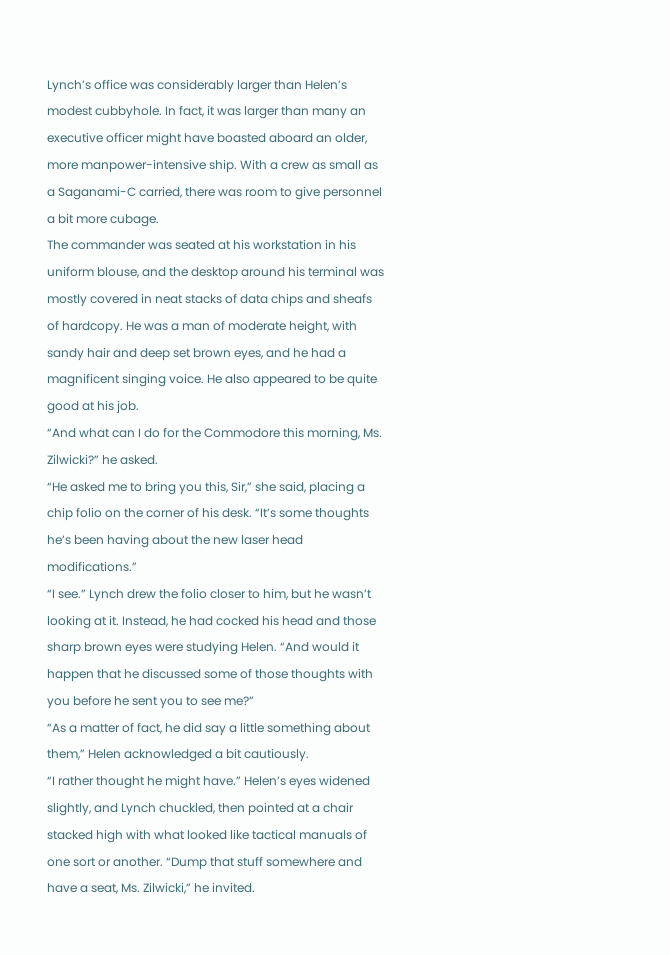Lynch’s office was considerably larger than Helen’s modest cubbyhole. In fact, it was larger than many an executive officer might have boasted aboard an older, more manpower-intensive ship. With a crew as small as a Saganami-C carried, there was room to give personnel a bit more cubage.
The commander was seated at his workstation in his uniform blouse, and the desktop around his terminal was mostly covered in neat stacks of data chips and sheafs of hardcopy. He was a man of moderate height, with sandy hair and deep set brown eyes, and he had a magnificent singing voice. He also appeared to be quite good at his job.
“And what can I do for the Commodore this morning, Ms. Zilwicki?” he asked.
“He asked me to bring you this, Sir,” she said, placing a chip folio on the corner of his desk. “It’s some thoughts he’s been having about the new laser head modifications.”
“I see.” Lynch drew the folio closer to him, but he wasn’t looking at it. Instead, he had cocked his head and those sharp brown eyes were studying Helen. “And would it happen that he discussed some of those thoughts with you before he sent you to see me?”
“As a matter of fact, he did say a little something about them,” Helen acknowledged a bit cautiously.
“I rather thought he might have.” Helen’s eyes widened slightly, and Lynch chuckled, then pointed at a chair stacked high with what looked like tactical manuals of one sort or another. “Dump that stuff somewhere and have a seat, Ms. Zilwicki,” he invited.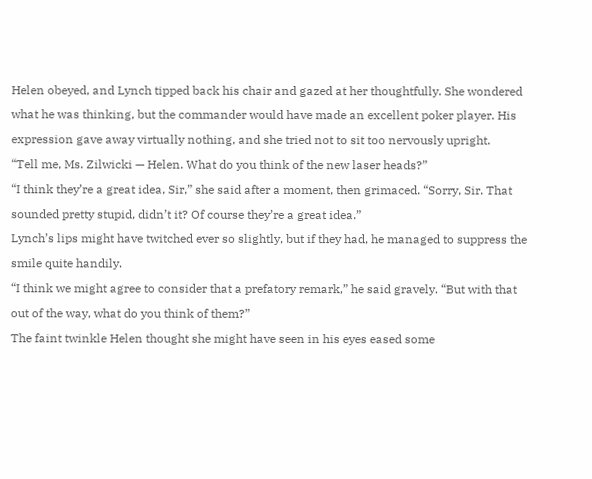Helen obeyed, and Lynch tipped back his chair and gazed at her thoughtfully. She wondered what he was thinking, but the commander would have made an excellent poker player. His expression gave away virtually nothing, and she tried not to sit too nervously upright.
“Tell me, Ms. Zilwicki — Helen. What do you think of the new laser heads?”
“I think they’re a great idea, Sir,” she said after a moment, then grimaced. “Sorry, Sir. That sounded pretty stupid, didn’t it? Of course they’re a great idea.”
Lynch’s lips might have twitched ever so slightly, but if they had, he managed to suppress the smile quite handily.
“I think we might agree to consider that a prefatory remark,” he said gravely. “But with that out of the way, what do you think of them?”
The faint twinkle Helen thought she might have seen in his eyes eased some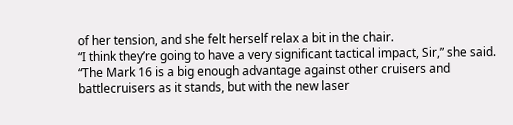of her tension, and she felt herself relax a bit in the chair.
“I think they’re going to have a very significant tactical impact, Sir,” she said. “The Mark 16 is a big enough advantage against other cruisers and battlecruisers as it stands, but with the new laser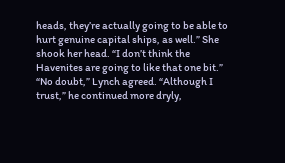heads, they’re actually going to be able to hurt genuine capital ships, as well.” She shook her head. “I don’t think the Havenites are going to like that one bit.”
“No doubt,” Lynch agreed. “Although I trust,” he continued more dryly,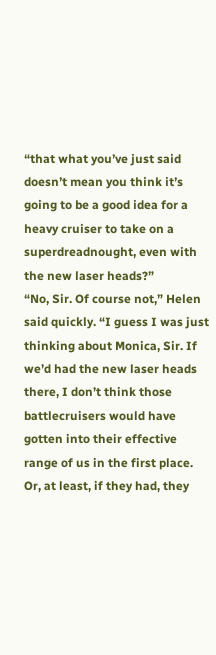“that what you’ve just said doesn’t mean you think it’s going to be a good idea for a heavy cruiser to take on a superdreadnought, even with the new laser heads?”
“No, Sir. Of course not,” Helen said quickly. “I guess I was just thinking about Monica, Sir. If we’d had the new laser heads there, I don’t think those battlecruisers would have gotten into their effective range of us in the first place. Or, at least, if they had, they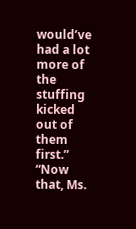would’ve had a lot more of the stuffing kicked out of them first.”
“Now that, Ms.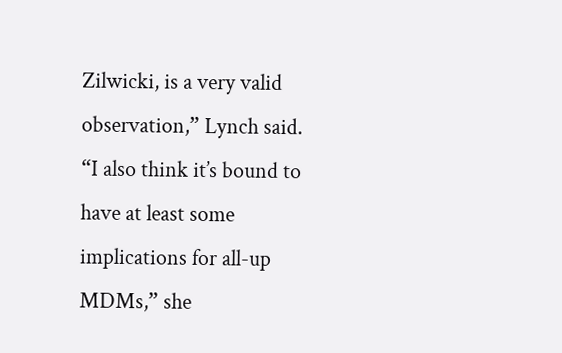Zilwicki, is a very valid observation,” Lynch said.
“I also think it’s bound to have at least some implications for all-up MDMs,” she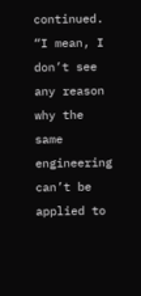continued. “I mean, I don’t see any reason why the same engineering can’t be applied to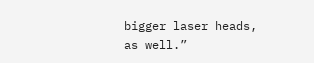bigger laser heads, as well.”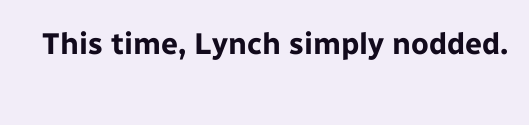This time, Lynch simply nodded.